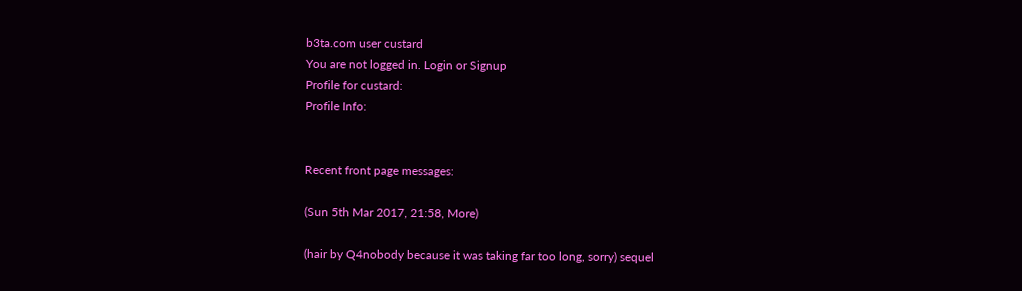b3ta.com user custard
You are not logged in. Login or Signup
Profile for custard:
Profile Info:


Recent front page messages:

(Sun 5th Mar 2017, 21:58, More)

(hair by Q4nobody because it was taking far too long, sorry) sequel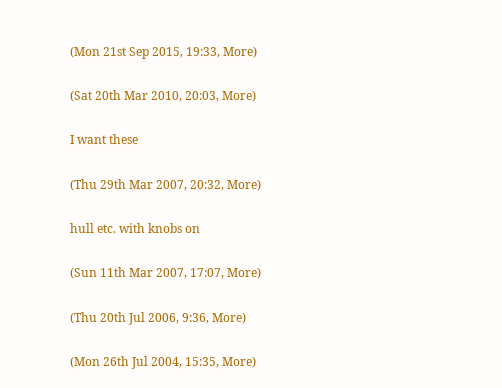(Mon 21st Sep 2015, 19:33, More)

(Sat 20th Mar 2010, 20:03, More)

I want these

(Thu 29th Mar 2007, 20:32, More)

hull etc. with knobs on

(Sun 11th Mar 2007, 17:07, More)

(Thu 20th Jul 2006, 9:36, More)

(Mon 26th Jul 2004, 15:35, More)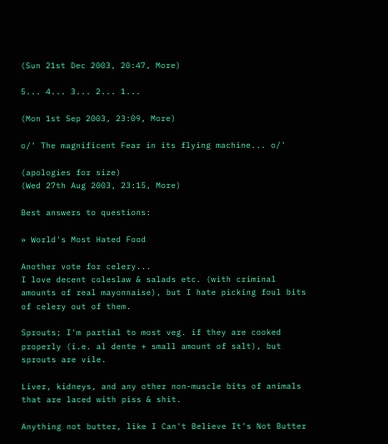(Sun 21st Dec 2003, 20:47, More)

5... 4... 3... 2... 1...

(Mon 1st Sep 2003, 23:09, More)

o/' The magnificent Fear in its flying machine... o/'

(apologies for size)
(Wed 27th Aug 2003, 23:15, More)

Best answers to questions:

» World's Most Hated Food

Another vote for celery...
I love decent coleslaw & salads etc. (with criminal amounts of real mayonnaise), but I hate picking foul bits of celery out of them.

Sprouts; I'm partial to most veg. if they are cooked properly (i.e. al dente + small amount of salt), but sprouts are vile.

Liver, kidneys, and any other non-muscle bits of animals that are laced with piss & shit.

Anything not butter, like I Can't Believe It's Not Butter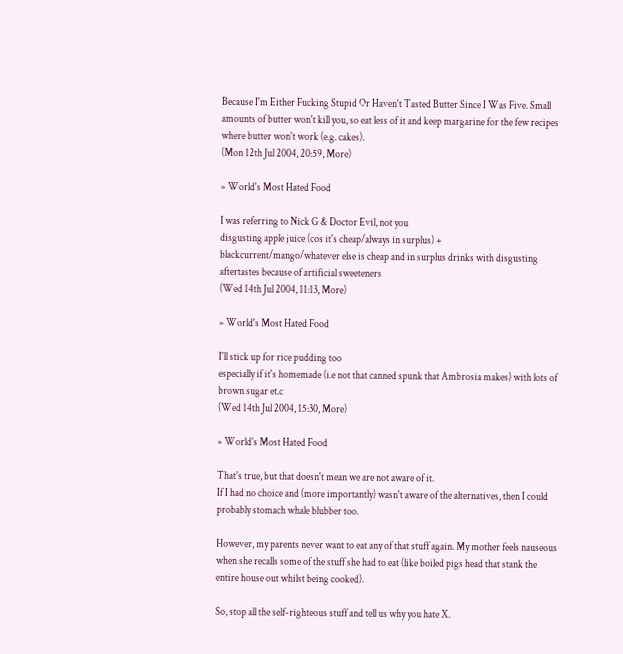Because I'm Either Fucking Stupid Or Haven't Tasted Butter Since I Was Five. Small amounts of butter won't kill you, so eat less of it and keep margarine for the few recipes where butter won't work (e.g. cakes).
(Mon 12th Jul 2004, 20:59, More)

» World's Most Hated Food

I was referring to Nick G & Doctor Evil, not you
disgusting apple juice (cos it's cheap/always in surplus) + blackcurrent/mango/whatever else is cheap and in surplus drinks with disgusting aftertastes because of artificial sweeteners
(Wed 14th Jul 2004, 11:13, More)

» World's Most Hated Food

I'll stick up for rice pudding too
especially if it's homemade (i.e not that canned spunk that Ambrosia makes) with lots of brown sugar et.c
(Wed 14th Jul 2004, 15:30, More)

» World's Most Hated Food

That's true, but that doesn't mean we are not aware of it.
If I had no choice and (more importantly) wasn't aware of the alternatives, then I could probably stomach whale blubber too.

However, my parents never want to eat any of that stuff again. My mother feels nauseous when she recalls some of the stuff she had to eat (like boiled pigs head that stank the entire house out whilst being cooked).

So, stop all the self-righteous stuff and tell us why you hate X.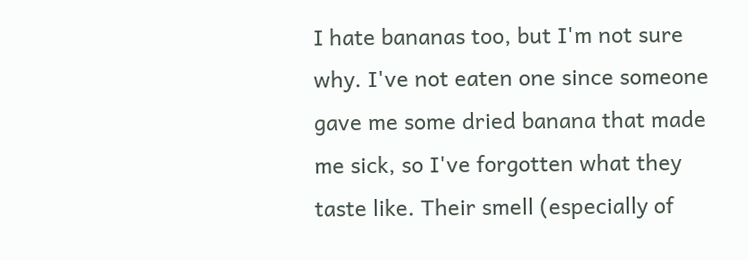I hate bananas too, but I'm not sure why. I've not eaten one since someone gave me some dried banana that made me sick, so I've forgotten what they taste like. Their smell (especially of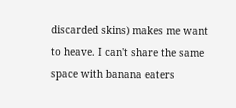discarded skins) makes me want to heave. I can't share the same space with banana eaters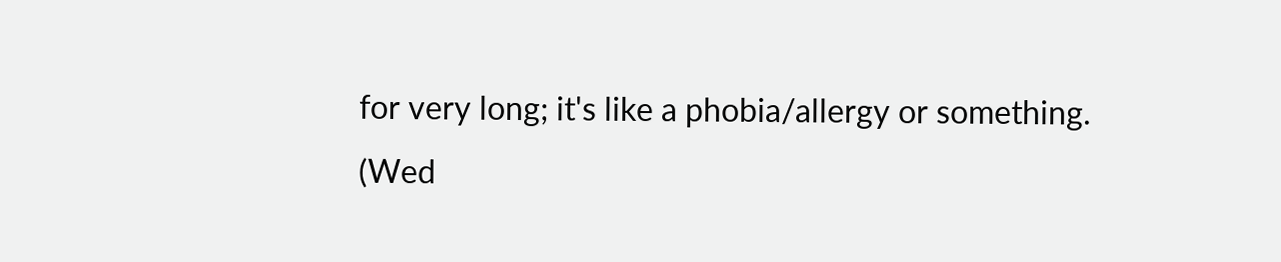for very long; it's like a phobia/allergy or something.
(Wed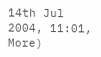14th Jul 2004, 11:01, More)